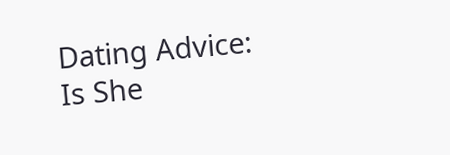Dating Advice: Is She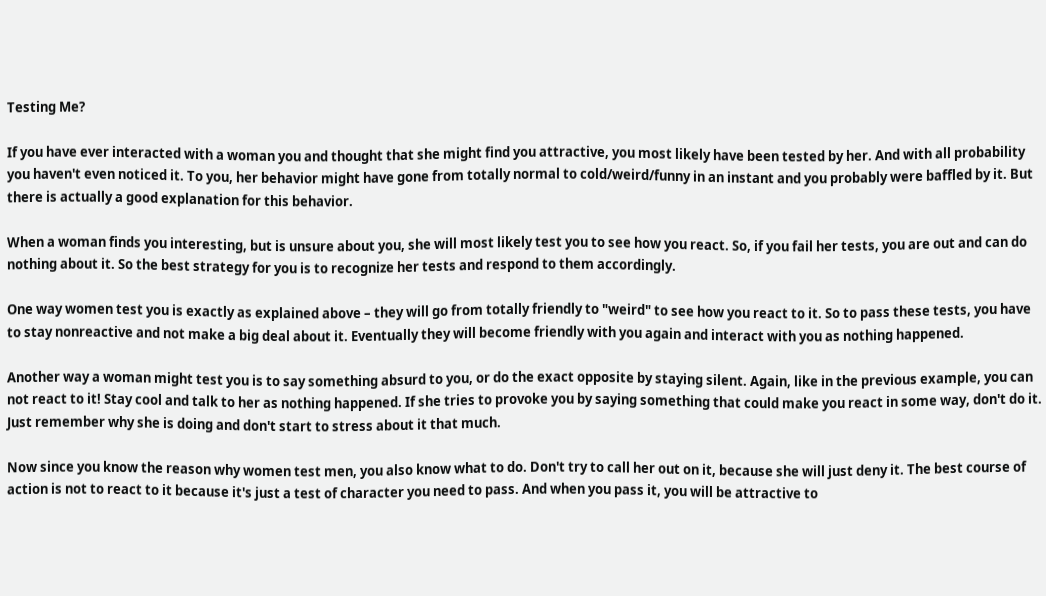Testing Me?

If you have ever interacted with a woman you and thought that she might find you attractive, you most likely have been tested by her. And with all probability you haven't even noticed it. To you, her behavior might have gone from totally normal to cold/weird/funny in an instant and you probably were baffled by it. But there is actually a good explanation for this behavior.

When a woman finds you interesting, but is unsure about you, she will most likely test you to see how you react. So, if you fail her tests, you are out and can do nothing about it. So the best strategy for you is to recognize her tests and respond to them accordingly.

One way women test you is exactly as explained above – they will go from totally friendly to "weird" to see how you react to it. So to pass these tests, you have to stay nonreactive and not make a big deal about it. Eventually they will become friendly with you again and interact with you as nothing happened.

Another way a woman might test you is to say something absurd to you, or do the exact opposite by staying silent. Again, like in the previous example, you can not react to it! Stay cool and talk to her as nothing happened. If she tries to provoke you by saying something that could make you react in some way, don't do it. Just remember why she is doing and don't start to stress about it that much.

Now since you know the reason why women test men, you also know what to do. Don't try to call her out on it, because she will just deny it. The best course of action is not to react to it because it's just a test of character you need to pass. And when you pass it, you will be attractive to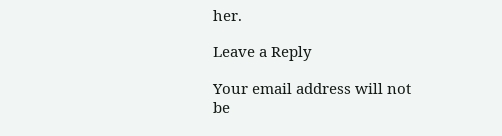her.

Leave a Reply

Your email address will not be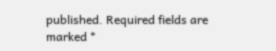published. Required fields are marked *